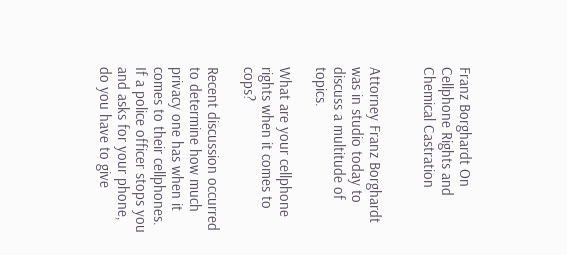Franz Borghardt On Cellphone Rights and Chemical Castration


Attorney Franz Borghardt was in studio today to discuss a multitude of topics.

What are your cellphone rights when it comes to cops?

Recent discussion occurred to determine how much privacy one has when it comes to their cellphones.  If a police officer stops you and asks for your phone, do you have to give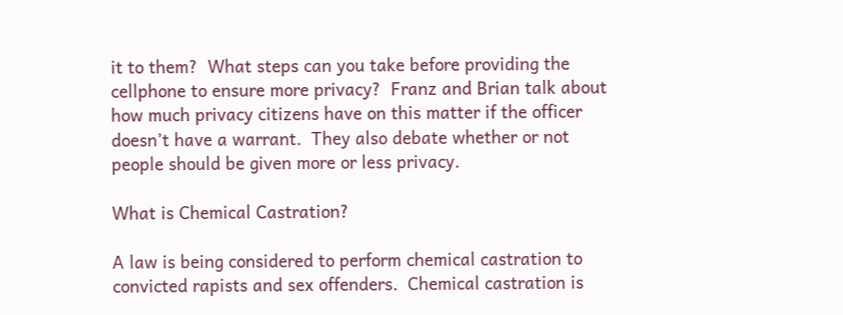it to them?  What steps can you take before providing the cellphone to ensure more privacy?  Franz and Brian talk about how much privacy citizens have on this matter if the officer doesn’t have a warrant.  They also debate whether or not people should be given more or less privacy.

What is Chemical Castration?

A law is being considered to perform chemical castration to convicted rapists and sex offenders.  Chemical castration is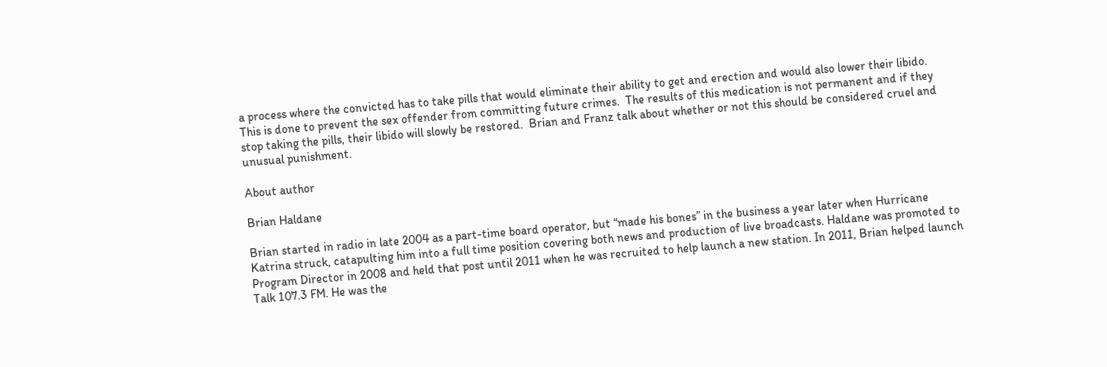a process where the convicted has to take pills that would eliminate their ability to get and erection and would also lower their libido.  This is done to prevent the sex offender from committing future crimes.  The results of this medication is not permanent and if they stop taking the pills, their libido will slowly be restored.  Brian and Franz talk about whether or not this should be considered cruel and unusual punishment.

About author

Brian Haldane

Brian started in radio in late 2004 as a part-time board operator, but “made his bones” in the business a year later when Hurricane Katrina struck, catapulting him into a full time position covering both news and production of live broadcasts. Haldane was promoted to Program Director in 2008 and held that post until 2011 when he was recruited to help launch a new station. In 2011, Brian helped launch Talk 107.3 FM. He was the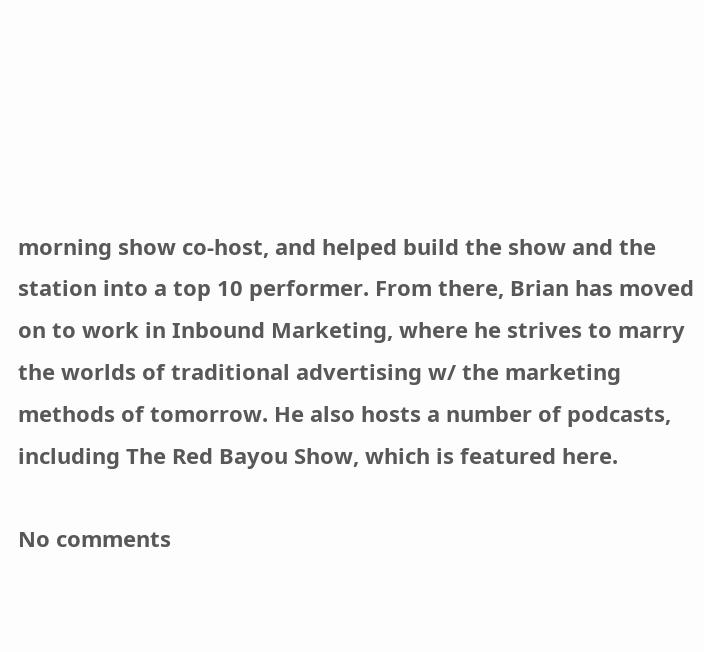morning show co-host, and helped build the show and the station into a top 10 performer. From there, Brian has moved on to work in Inbound Marketing, where he strives to marry the worlds of traditional advertising w/ the marketing methods of tomorrow. He also hosts a number of podcasts, including The Red Bayou Show, which is featured here.

No comments